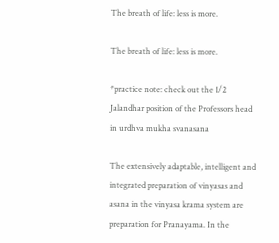The breath of life: less is more.

The breath of life: less is more.

*practice note: check out the 1/2 Jalandhar position of the Professors head in urdhva mukha svanasana

The extensively adaptable, intelligent and integrated preparation of vinyasas and asana in the vinyasa krama system are preparation for Pranayama. In the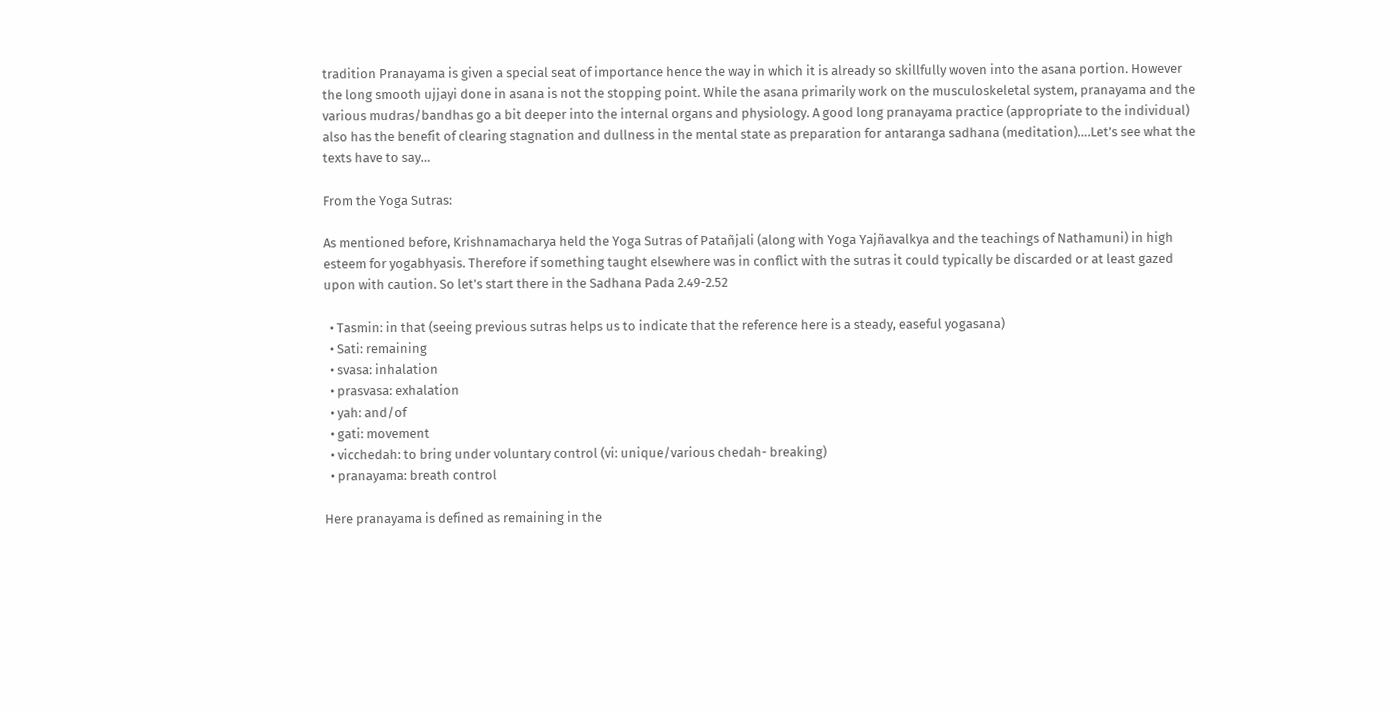tradition Pranayama is given a special seat of importance hence the way in which it is already so skillfully woven into the asana portion. However the long smooth ujjayi done in asana is not the stopping point. While the asana primarily work on the musculoskeletal system, pranayama and the various mudras/bandhas go a bit deeper into the internal organs and physiology. A good long pranayama practice (appropriate to the individual) also has the benefit of clearing stagnation and dullness in the mental state as preparation for antaranga sadhana (meditation)….Let’s see what the texts have to say…

From the Yoga Sutras:

As mentioned before, Krishnamacharya held the Yoga Sutras of Patañjali (along with Yoga Yajñavalkya and the teachings of Nathamuni) in high esteem for yogabhyasis. Therefore if something taught elsewhere was in conflict with the sutras it could typically be discarded or at least gazed upon with caution. So let’s start there in the Sadhana Pada 2.49-2.52

  • Tasmin: in that (seeing previous sutras helps us to indicate that the reference here is a steady, easeful yogasana)
  • Sati: remaining
  • svasa: inhalation
  • prasvasa: exhalation
  • yah: and/of
  • gati: movement
  • vicchedah: to bring under voluntary control (vi: unique/various chedah- breaking)
  • pranayama: breath control

Here pranayama is defined as remaining in the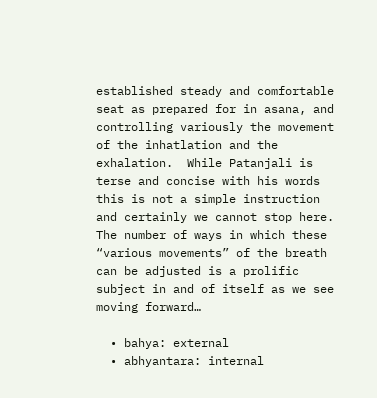established steady and comfortable seat as prepared for in asana, and controlling variously the movement of the inhatlation and the exhalation.  While Patanjali is terse and concise with his words this is not a simple instruction and certainly we cannot stop here. The number of ways in which these “various movements” of the breath can be adjusted is a prolific subject in and of itself as we see moving forward…

  • bahya: external
  • abhyantara: internal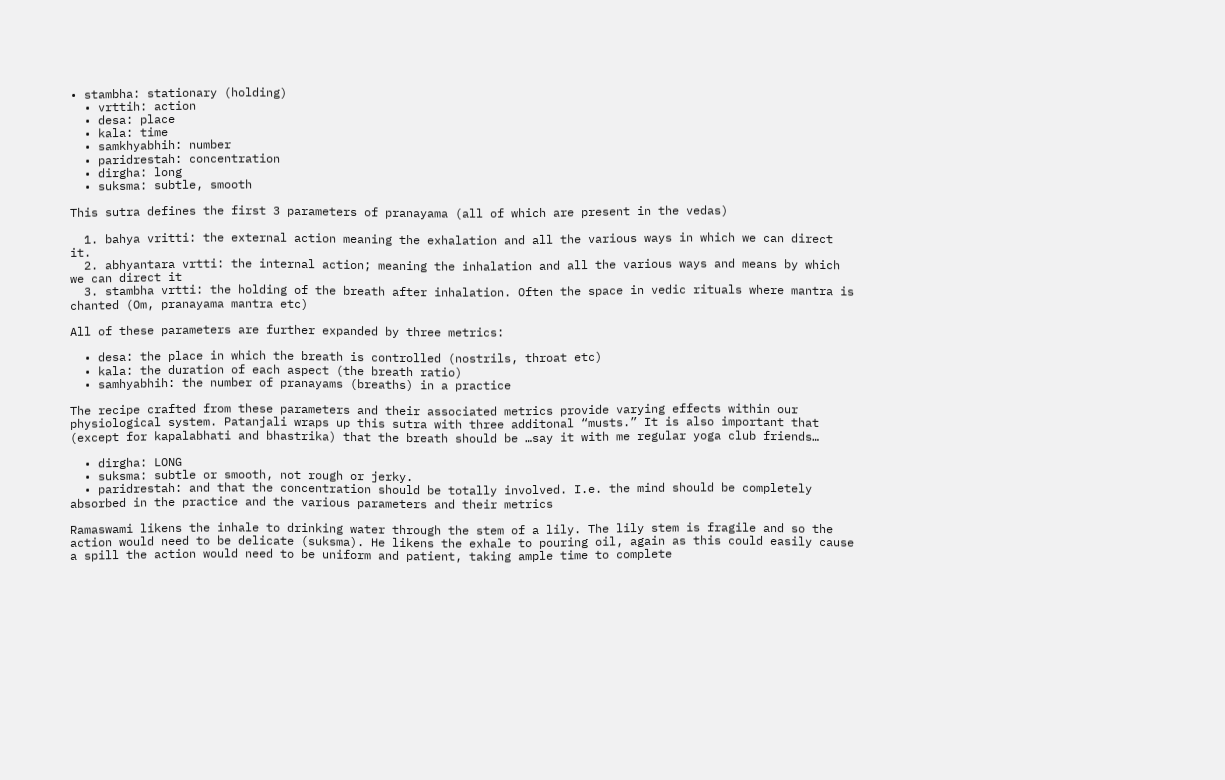• stambha: stationary (holding)
  • vrttih: action
  • desa: place
  • kala: time
  • samkhyabhih: number
  • paridrestah: concentration
  • dirgha: long
  • suksma: subtle, smooth

This sutra defines the first 3 parameters of pranayama (all of which are present in the vedas)

  1. bahya vritti: the external action meaning the exhalation and all the various ways in which we can direct it.
  2. abhyantara vrtti: the internal action; meaning the inhalation and all the various ways and means by which we can direct it
  3. stambha vrtti: the holding of the breath after inhalation. Often the space in vedic rituals where mantra is chanted (Om, pranayama mantra etc)

All of these parameters are further expanded by three metrics:

  • desa: the place in which the breath is controlled (nostrils, throat etc)
  • kala: the duration of each aspect (the breath ratio)
  • samhyabhih: the number of pranayams (breaths) in a practice

The recipe crafted from these parameters and their associated metrics provide varying effects within our physiological system. Patanjali wraps up this sutra with three additonal “musts.” It is also important that (except for kapalabhati and bhastrika) that the breath should be …say it with me regular yoga club friends…

  • dirgha: LONG
  • suksma: subtle or smooth, not rough or jerky.
  • paridrestah: and that the concentration should be totally involved. I.e. the mind should be completely absorbed in the practice and the various parameters and their metrics

Ramaswami likens the inhale to drinking water through the stem of a lily. The lily stem is fragile and so the action would need to be delicate (suksma). He likens the exhale to pouring oil, again as this could easily cause a spill the action would need to be uniform and patient, taking ample time to complete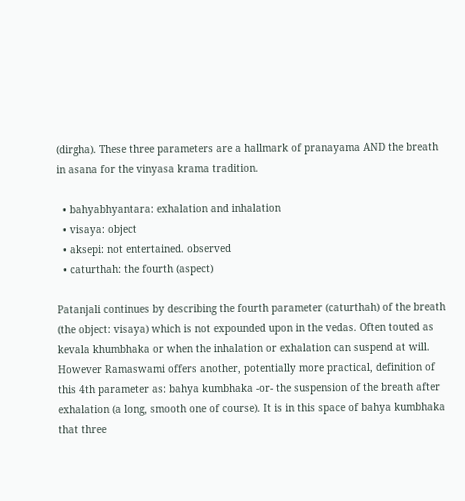(dirgha). These three parameters are a hallmark of pranayama AND the breath in asana for the vinyasa krama tradition.

  • bahyabhyantara: exhalation and inhalation
  • visaya: object
  • aksepi: not entertained. observed
  • caturthah: the fourth (aspect)

Patanjali continues by describing the fourth parameter (caturthah) of the breath (the object: visaya) which is not expounded upon in the vedas. Often touted as kevala khumbhaka or when the inhalation or exhalation can suspend at will. However Ramaswami offers another, potentially more practical, definition of this 4th parameter as: bahya kumbhaka -or- the suspension of the breath after exhalation (a long, smooth one of course). It is in this space of bahya kumbhaka that three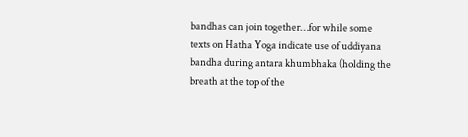bandhas can join together…for while some texts on Hatha Yoga indicate use of uddiyana bandha during antara khumbhaka (holding the breath at the top of the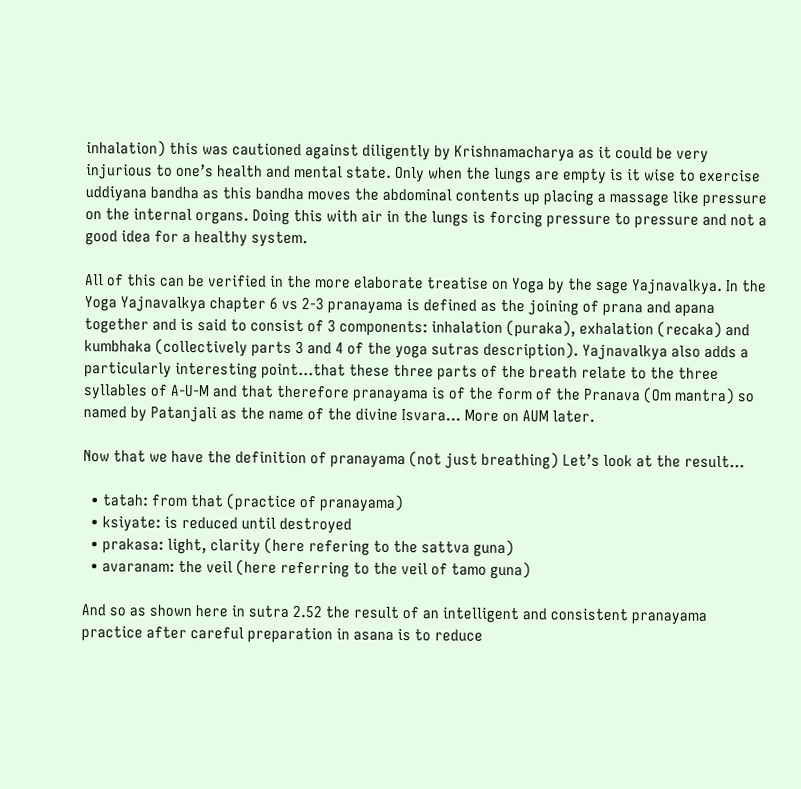inhalation) this was cautioned against diligently by Krishnamacharya as it could be very injurious to one’s health and mental state. Only when the lungs are empty is it wise to exercise uddiyana bandha as this bandha moves the abdominal contents up placing a massage like pressure on the internal organs. Doing this with air in the lungs is forcing pressure to pressure and not a good idea for a healthy system.

All of this can be verified in the more elaborate treatise on Yoga by the sage Yajnavalkya. In the Yoga Yajnavalkya chapter 6 vs 2-3 pranayama is defined as the joining of prana and apana together and is said to consist of 3 components: inhalation (puraka), exhalation (recaka) and kumbhaka (collectively parts 3 and 4 of the yoga sutras description). Yajnavalkya also adds a particularly interesting point…that these three parts of the breath relate to the three syllables of A-U-M and that therefore pranayama is of the form of the Pranava (Om mantra) so named by Patanjali as the name of the divine Isvara… More on AUM later.

Now that we have the definition of pranayama (not just breathing) Let’s look at the result…

  • tatah: from that (practice of pranayama)
  • ksiyate: is reduced until destroyed
  • prakasa: light, clarity (here refering to the sattva guna)
  • avaranam: the veil (here referring to the veil of tamo guna)

And so as shown here in sutra 2.52 the result of an intelligent and consistent pranayama practice after careful preparation in asana is to reduce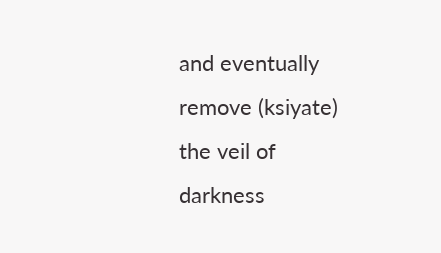and eventually remove (ksiyate) the veil of darkness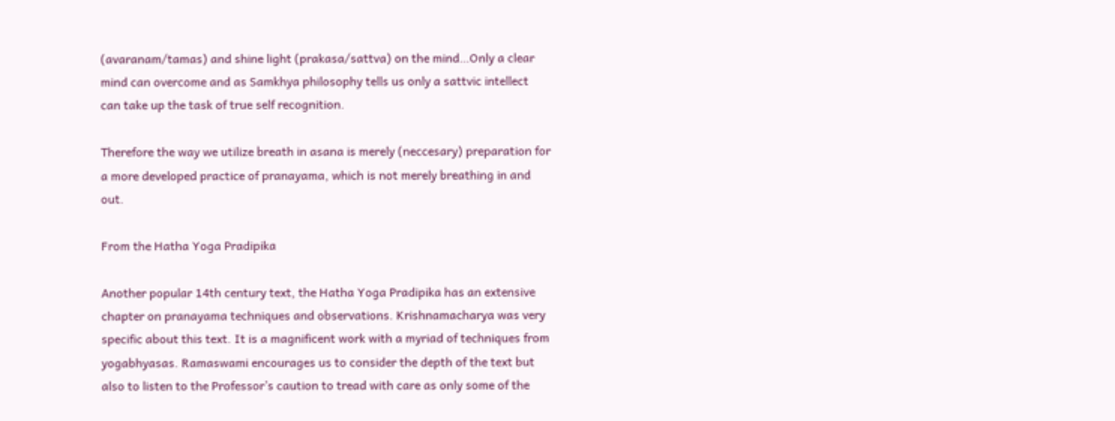(avaranam/tamas) and shine light (prakasa/sattva) on the mind…Only a clear mind can overcome and as Samkhya philosophy tells us only a sattvic intellect can take up the task of true self recognition.

Therefore the way we utilize breath in asana is merely (neccesary) preparation for a more developed practice of pranayama, which is not merely breathing in and out.

From the Hatha Yoga Pradipika

Another popular 14th century text, the Hatha Yoga Pradipika has an extensive chapter on pranayama techniques and observations. Krishnamacharya was very specific about this text. It is a magnificent work with a myriad of techniques from yogabhyasas. Ramaswami encourages us to consider the depth of the text but also to listen to the Professor’s caution to tread with care as only some of the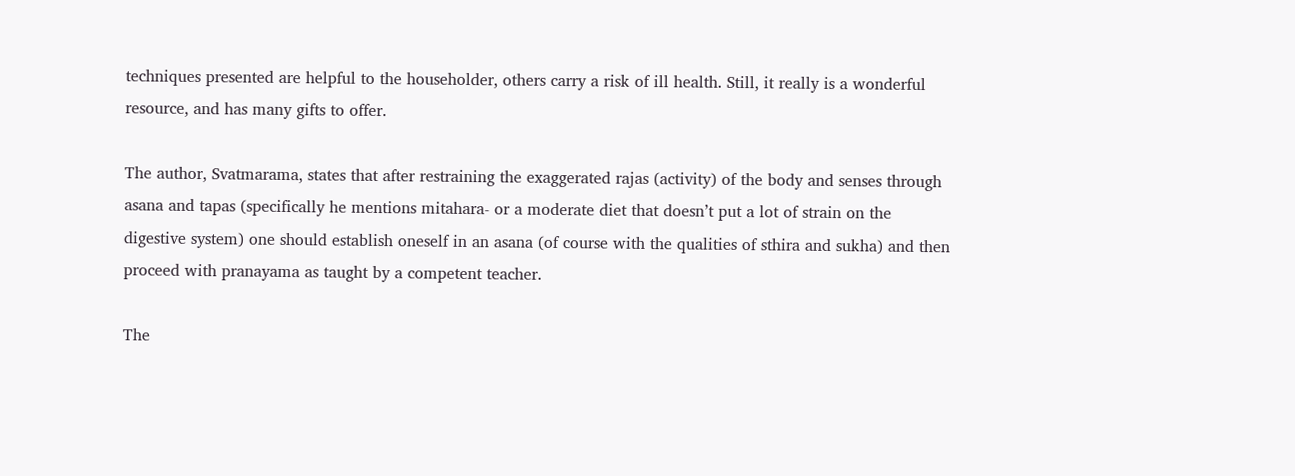techniques presented are helpful to the householder, others carry a risk of ill health. Still, it really is a wonderful resource, and has many gifts to offer.

The author, Svatmarama, states that after restraining the exaggerated rajas (activity) of the body and senses through asana and tapas (specifically he mentions mitahara- or a moderate diet that doesn’t put a lot of strain on the digestive system) one should establish oneself in an asana (of course with the qualities of sthira and sukha) and then proceed with pranayama as taught by a competent teacher.

The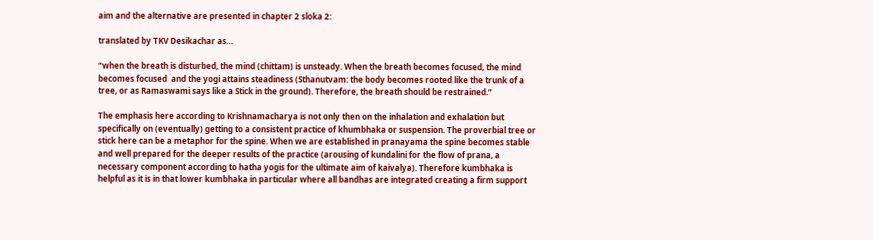aim and the alternative are presented in chapter 2 sloka 2:

translated by TKV Desikachar as…

“when the breath is disturbed, the mind (chittam) is unsteady. When the breath becomes focused, the mind becomes focused  and the yogi attains steadiness (Sthanutvam: the body becomes rooted like the trunk of a tree, or as Ramaswami says like a Stick in the ground). Therefore, the breath should be restrained.”

The emphasis here according to Krishnamacharya is not only then on the inhalation and exhalation but specifically on (eventually) getting to a consistent practice of khumbhaka or suspension. The proverbial tree or stick here can be a metaphor for the spine. When we are established in pranayama the spine becomes stable and well prepared for the deeper results of the practice (arousing of kundalini for the flow of prana, a necessary component according to hatha yogis for the ultimate aim of kaivalya). Therefore kumbhaka is helpful as it is in that lower kumbhaka in particular where all bandhas are integrated creating a firm support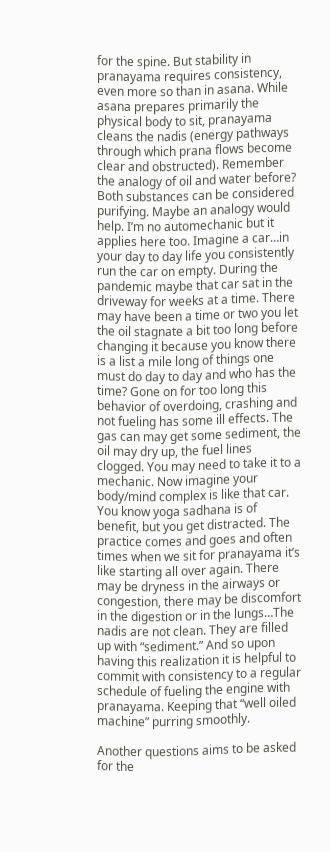for the spine. But stability in pranayama requires consistency, even more so than in asana. While asana prepares primarily the physical body to sit, pranayama cleans the nadis (energy pathways through which prana flows become clear and obstructed). Remember the analogy of oil and water before? Both substances can be considered purifying. Maybe an analogy would help. I’m no automechanic but it applies here too. Imagine a car…in your day to day life you consistently run the car on empty. During the pandemic maybe that car sat in the driveway for weeks at a time. There may have been a time or two you let the oil stagnate a bit too long before changing it because you know there is a list a mile long of things one must do day to day and who has the time? Gone on for too long this behavior of overdoing, crashing and not fueling has some ill effects. The gas can may get some sediment, the oil may dry up, the fuel lines clogged. You may need to take it to a mechanic. Now imagine your body/mind complex is like that car. You know yoga sadhana is of benefit, but you get distracted. The practice comes and goes and often times when we sit for pranayama it’s like starting all over again. There may be dryness in the airways or congestion, there may be discomfort in the digestion or in the lungs…The nadis are not clean. They are filled up with “sediment.” And so upon having this realization it is helpful to commit with consistency to a regular schedule of fueling the engine with pranayama. Keeping that “well oiled machine” purring smoothly.

Another questions aims to be asked for the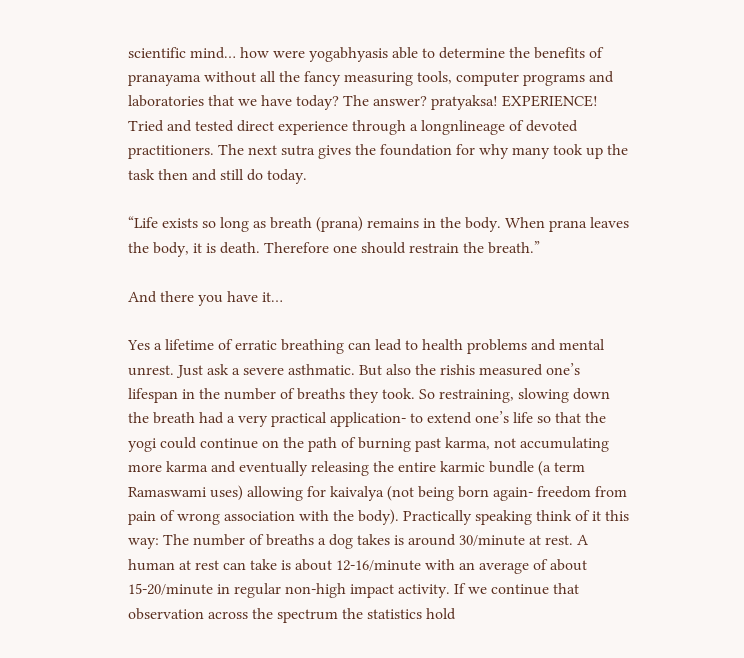scientific mind… how were yogabhyasis able to determine the benefits of pranayama without all the fancy measuring tools, computer programs and laboratories that we have today? The answer? pratyaksa! EXPERIENCE! Tried and tested direct experience through a longnlineage of devoted practitioners. The next sutra gives the foundation for why many took up the task then and still do today.

“Life exists so long as breath (prana) remains in the body. When prana leaves the body, it is death. Therefore one should restrain the breath.”

And there you have it…

Yes a lifetime of erratic breathing can lead to health problems and mental unrest. Just ask a severe asthmatic. But also the rishis measured one’s lifespan in the number of breaths they took. So restraining, slowing down the breath had a very practical application- to extend one’s life so that the yogi could continue on the path of burning past karma, not accumulating more karma and eventually releasing the entire karmic bundle (a term Ramaswami uses) allowing for kaivalya (not being born again- freedom from pain of wrong association with the body). Practically speaking think of it this way: The number of breaths a dog takes is around 30/minute at rest. A human at rest can take is about 12-16/minute with an average of about 15-20/minute in regular non-high impact activity. If we continue that observation across the spectrum the statistics hold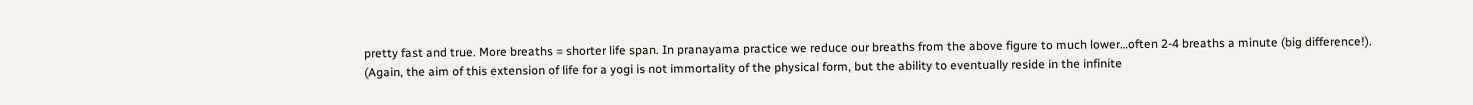pretty fast and true. More breaths = shorter life span. In pranayama practice we reduce our breaths from the above figure to much lower…often 2-4 breaths a minute (big difference!). (Again, the aim of this extension of life for a yogi is not immortality of the physical form, but the ability to eventually reside in the infinite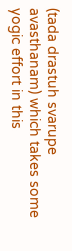(tada drastuh svarupe avasthanam) which takes some yogic effort in this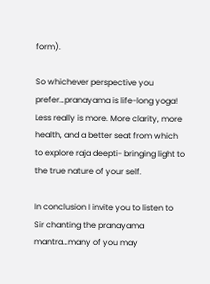form).

So whichever perspective you prefer…pranayama is life-long yoga! Less really is more. More clarity, more health, and a better seat from which to explore raja deepti- bringing light to the true nature of your self.

In conclusion I invite you to listen to Sir chanting the pranayama mantra…many of you may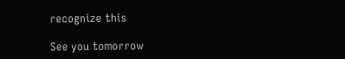recognize this

See you tomorrow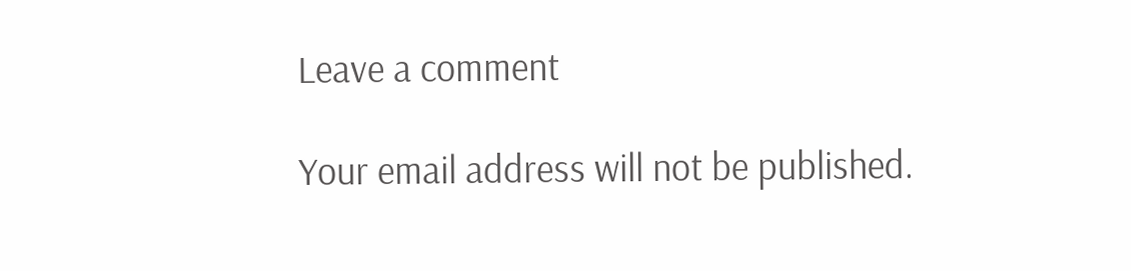Leave a comment

Your email address will not be published.